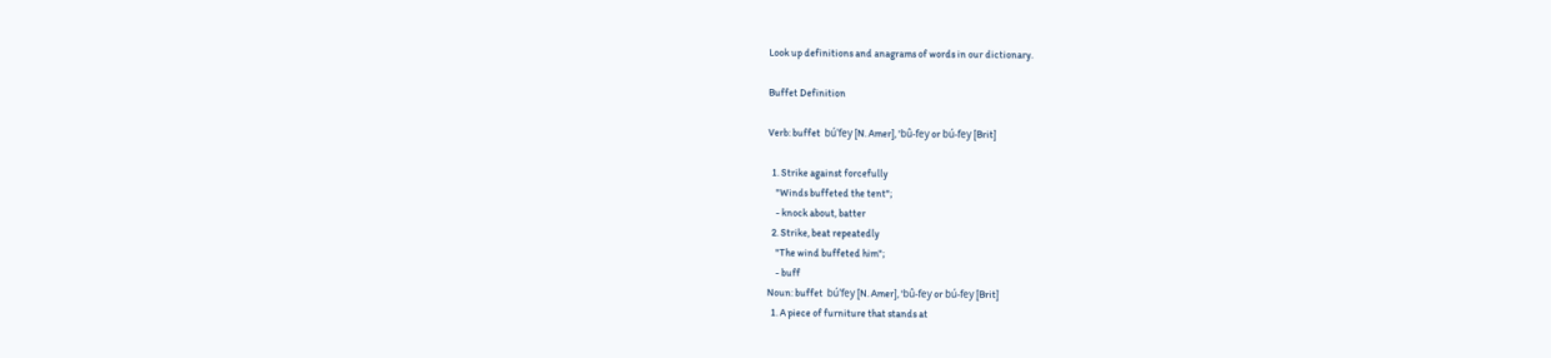Look up definitions and anagrams of words in our dictionary.

Buffet Definition

Verb: buffet  bú'fey [N. Amer], 'bû-fey or bú-fey [Brit]

  1. Strike against forcefully
    "Winds buffeted the tent";
    - knock about, batter
  2. Strike, beat repeatedly
    "The wind buffeted him";
    - buff
Noun: buffet  bú'fey [N. Amer], 'bû-fey or bú-fey [Brit]
  1. A piece of furniture that stands at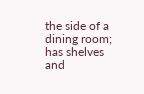the side of a dining room; has shelves and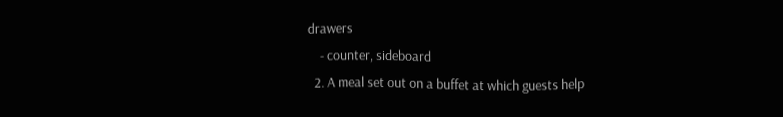drawers
    - counter, sideboard
  2. A meal set out on a buffet at which guests help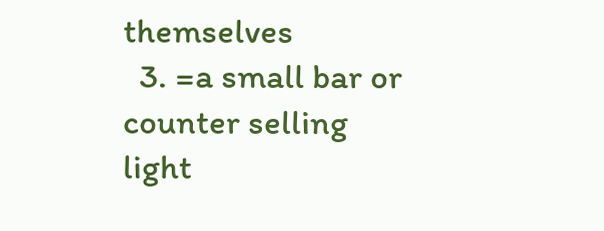themselves
  3. =a small bar or counter selling light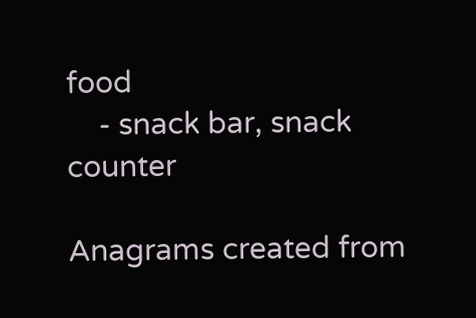food
    - snack bar, snack counter

Anagrams created from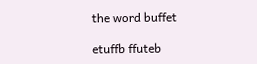the word buffet

etuffb ffuteb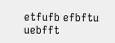etfufb efbftu uebfft